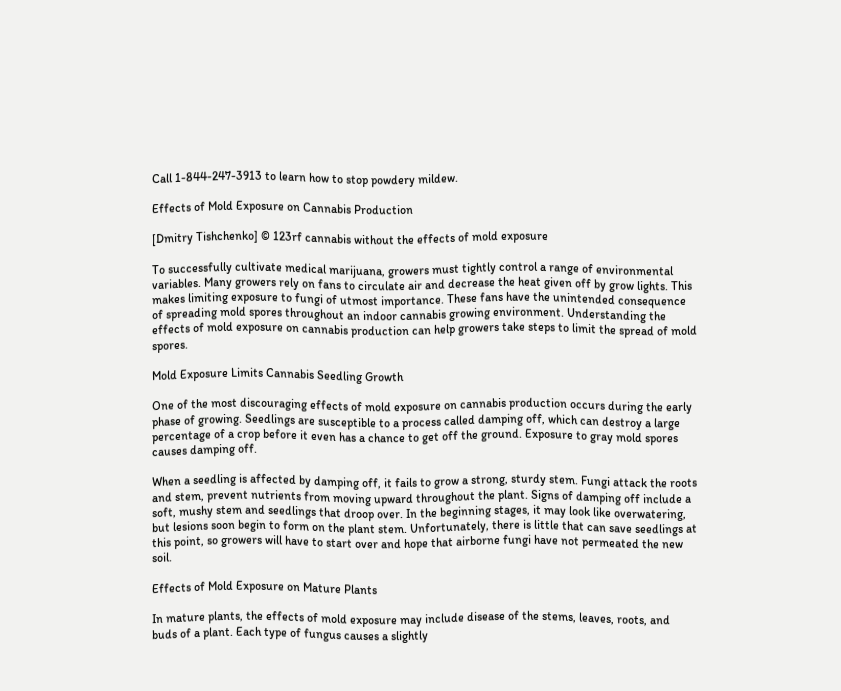Call 1-844-247-3913 to learn how to stop powdery mildew.

Effects of Mold Exposure on Cannabis Production

[Dmitry Tishchenko] © 123rf cannabis without the effects of mold exposure

To successfully cultivate medical marijuana, growers must tightly control a range of environmental variables. Many growers rely on fans to circulate air and decrease the heat given off by grow lights. This makes limiting exposure to fungi of utmost importance. These fans have the unintended consequence of spreading mold spores throughout an indoor cannabis growing environment. Understanding the effects of mold exposure on cannabis production can help growers take steps to limit the spread of mold spores.

Mold Exposure Limits Cannabis Seedling Growth

One of the most discouraging effects of mold exposure on cannabis production occurs during the early phase of growing. Seedlings are susceptible to a process called damping off, which can destroy a large percentage of a crop before it even has a chance to get off the ground. Exposure to gray mold spores causes damping off.

When a seedling is affected by damping off, it fails to grow a strong, sturdy stem. Fungi attack the roots and stem, prevent nutrients from moving upward throughout the plant. Signs of damping off include a soft, mushy stem and seedlings that droop over. In the beginning stages, it may look like overwatering, but lesions soon begin to form on the plant stem. Unfortunately, there is little that can save seedlings at this point, so growers will have to start over and hope that airborne fungi have not permeated the new soil.

Effects of Mold Exposure on Mature Plants

In mature plants, the effects of mold exposure may include disease of the stems, leaves, roots, and buds of a plant. Each type of fungus causes a slightly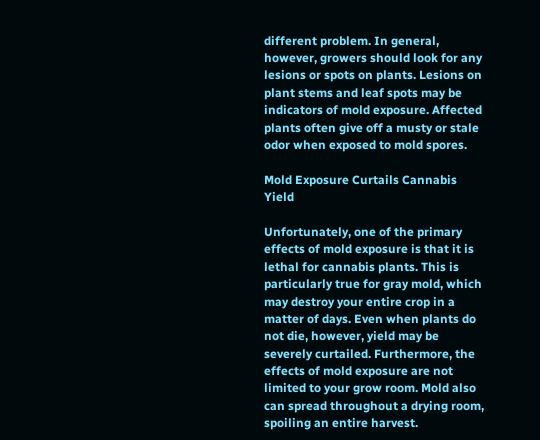different problem. In general, however, growers should look for any lesions or spots on plants. Lesions on plant stems and leaf spots may be indicators of mold exposure. Affected plants often give off a musty or stale odor when exposed to mold spores.

Mold Exposure Curtails Cannabis Yield

Unfortunately, one of the primary effects of mold exposure is that it is lethal for cannabis plants. This is particularly true for gray mold, which may destroy your entire crop in a matter of days. Even when plants do not die, however, yield may be severely curtailed. Furthermore, the effects of mold exposure are not limited to your grow room. Mold also can spread throughout a drying room, spoiling an entire harvest.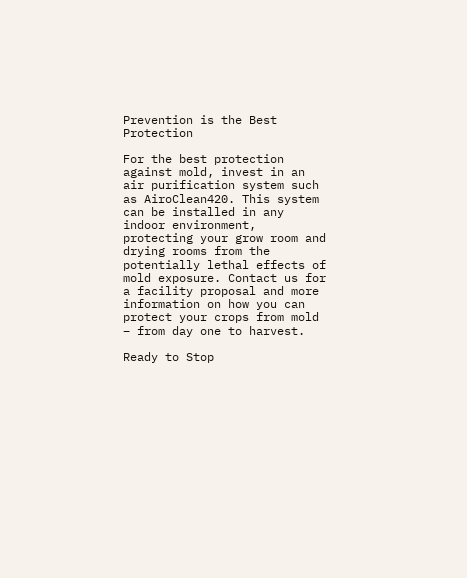Prevention is the Best Protection

For the best protection against mold, invest in an air purification system such as AiroClean420. This system can be installed in any indoor environment, protecting your grow room and drying rooms from the potentially lethal effects of mold exposure. Contact us for a facility proposal and more information on how you can protect your crops from mold – from day one to harvest.

Ready to Stop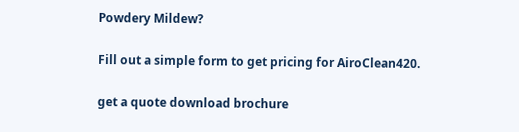Powdery Mildew?

Fill out a simple form to get pricing for AiroClean420.

get a quote download brochure